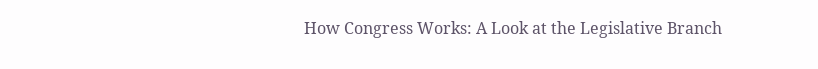How Congress Works: A Look at the Legislative Branch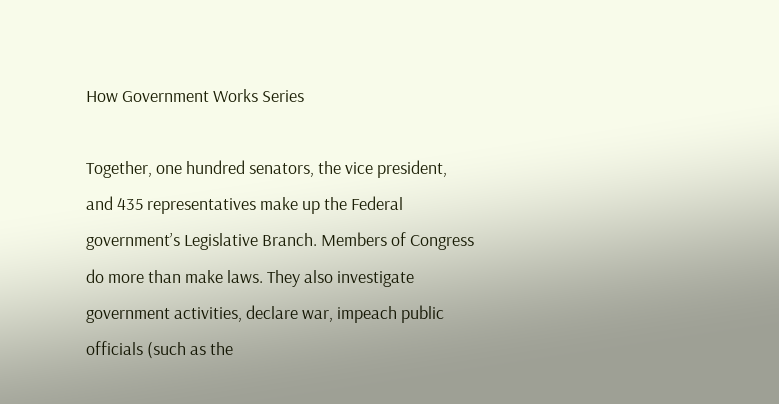How Government Works Series

Together, one hundred senators, the vice president, and 435 representatives make up the Federal government’s Legislative Branch. Members of Congress do more than make laws. They also investigate government activities, declare war, impeach public officials (such as the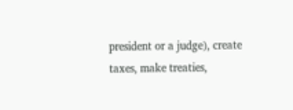president or a judge), create taxes, make treaties,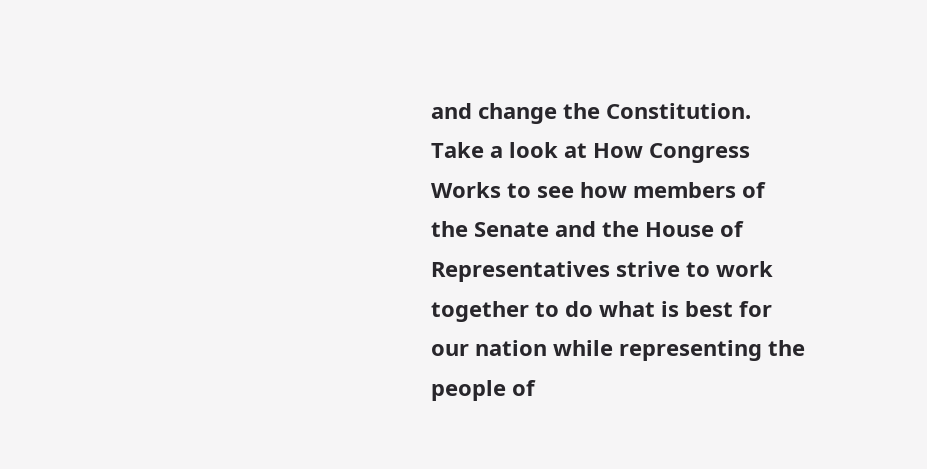and change the Constitution. Take a look at How Congress Works to see how members of the Senate and the House of Representatives strive to work together to do what is best for our nation while representing the people of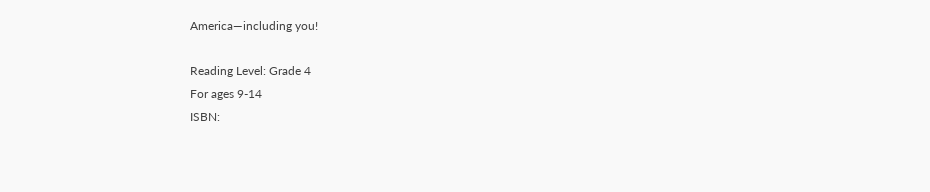America—including you!

Reading Level: Grade 4
For ages 9-14
ISBN: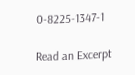0-8225-1347-1

Read an Excerpt